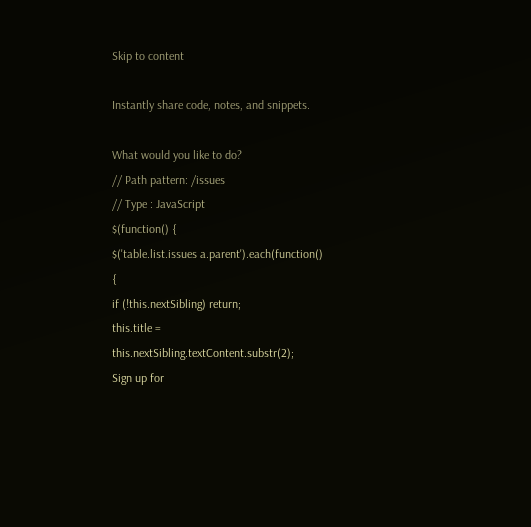Skip to content

Instantly share code, notes, and snippets.

What would you like to do?
// Path pattern: /issues
// Type : JavaScript
$(function() {
$('table.list.issues a.parent').each(function() {
if (!this.nextSibling) return;
this.title = this.nextSibling.textContent.substr(2);
Sign up for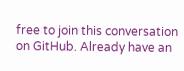free to join this conversation on GitHub. Already have an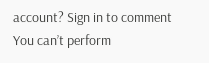account? Sign in to comment
You can’t perform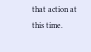that action at this time.